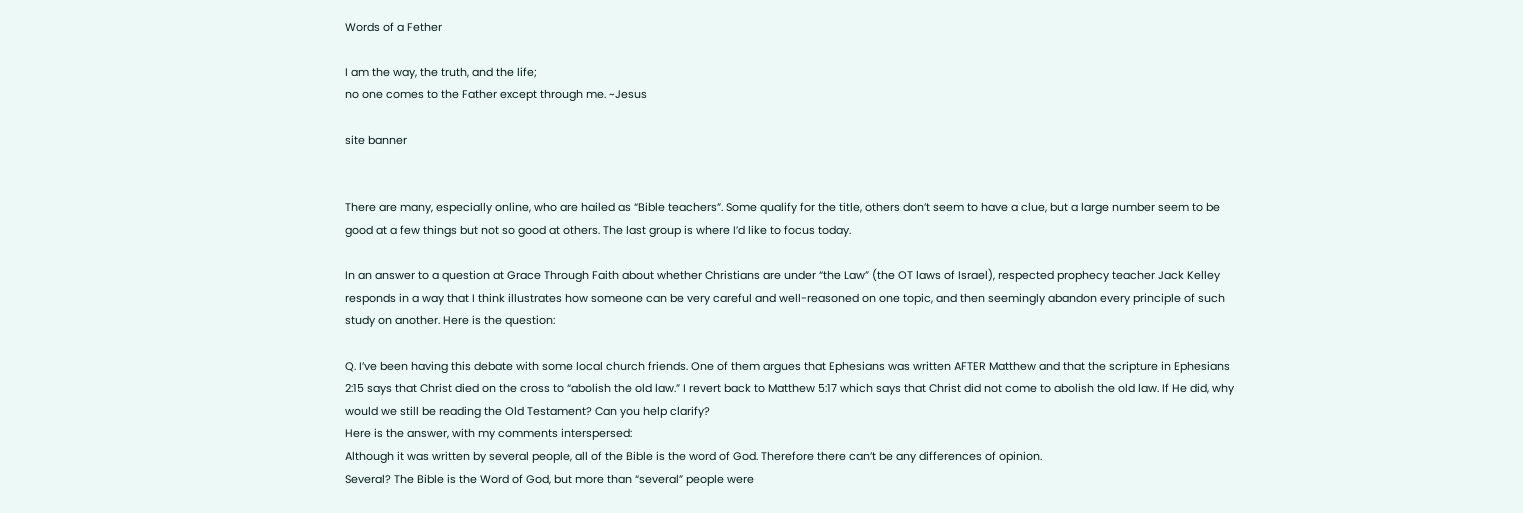Words of a Fether

I am the way, the truth, and the life;
no one comes to the Father except through me. ~Jesus

site banner


There are many, especially online, who are hailed as “Bible teachers”. Some qualify for the title, others don’t seem to have a clue, but a large number seem to be good at a few things but not so good at others. The last group is where I’d like to focus today.

In an answer to a question at Grace Through Faith about whether Christians are under “the Law” (the OT laws of Israel), respected prophecy teacher Jack Kelley responds in a way that I think illustrates how someone can be very careful and well-reasoned on one topic, and then seemingly abandon every principle of such study on another. Here is the question:

Q. I’ve been having this debate with some local church friends. One of them argues that Ephesians was written AFTER Matthew and that the scripture in Ephesians 2:15 says that Christ died on the cross to “abolish the old law.” I revert back to Matthew 5:17 which says that Christ did not come to abolish the old law. If He did, why would we still be reading the Old Testament? Can you help clarify?
Here is the answer, with my comments interspersed:
Although it was written by several people, all of the Bible is the word of God. Therefore there can’t be any differences of opinion.
Several? The Bible is the Word of God, but more than “several” people were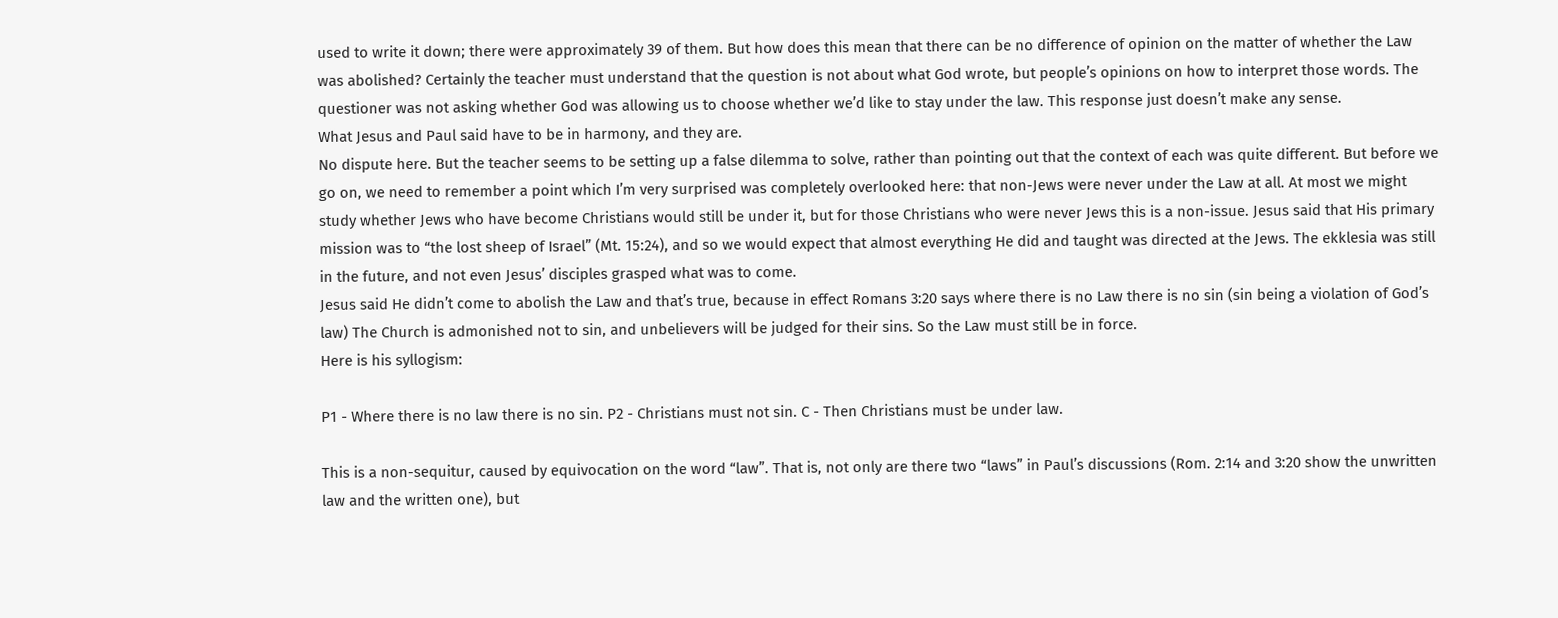used to write it down; there were approximately 39 of them. But how does this mean that there can be no difference of opinion on the matter of whether the Law was abolished? Certainly the teacher must understand that the question is not about what God wrote, but people’s opinions on how to interpret those words. The questioner was not asking whether God was allowing us to choose whether we’d like to stay under the law. This response just doesn’t make any sense.
What Jesus and Paul said have to be in harmony, and they are.
No dispute here. But the teacher seems to be setting up a false dilemma to solve, rather than pointing out that the context of each was quite different. But before we go on, we need to remember a point which I’m very surprised was completely overlooked here: that non-Jews were never under the Law at all. At most we might study whether Jews who have become Christians would still be under it, but for those Christians who were never Jews this is a non-issue. Jesus said that His primary mission was to “the lost sheep of Israel” (Mt. 15:24), and so we would expect that almost everything He did and taught was directed at the Jews. The ekklesia was still in the future, and not even Jesus’ disciples grasped what was to come.
Jesus said He didn’t come to abolish the Law and that’s true, because in effect Romans 3:20 says where there is no Law there is no sin (sin being a violation of God’s law) The Church is admonished not to sin, and unbelievers will be judged for their sins. So the Law must still be in force.
Here is his syllogism:

P1 - Where there is no law there is no sin. P2 - Christians must not sin. C - Then Christians must be under law.

This is a non-sequitur, caused by equivocation on the word “law”. That is, not only are there two “laws” in Paul’s discussions (Rom. 2:14 and 3:20 show the unwritten law and the written one), but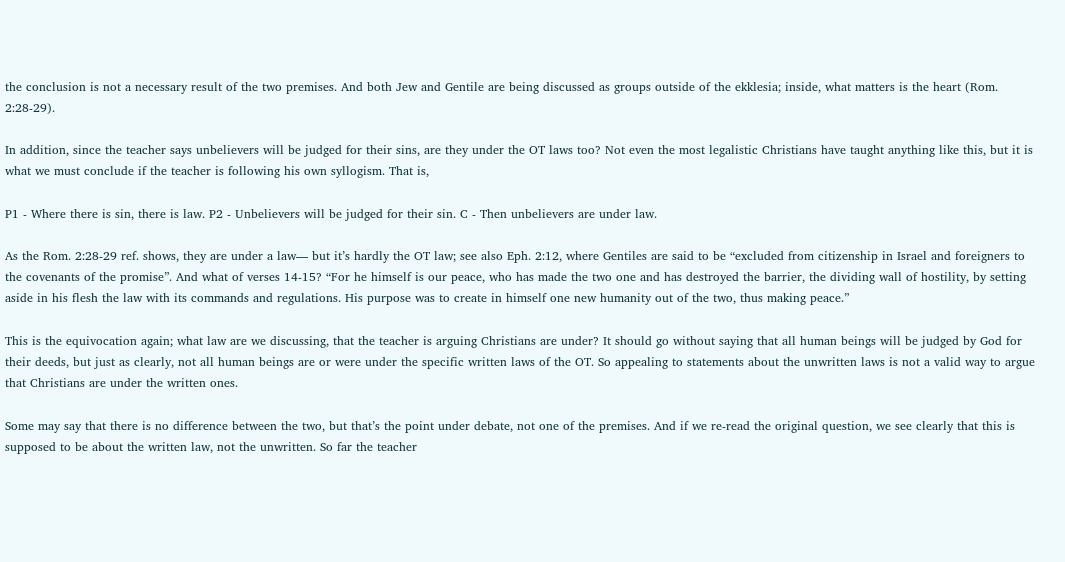the conclusion is not a necessary result of the two premises. And both Jew and Gentile are being discussed as groups outside of the ekklesia; inside, what matters is the heart (Rom. 2:28-29).

In addition, since the teacher says unbelievers will be judged for their sins, are they under the OT laws too? Not even the most legalistic Christians have taught anything like this, but it is what we must conclude if the teacher is following his own syllogism. That is,

P1 - Where there is sin, there is law. P2 - Unbelievers will be judged for their sin. C - Then unbelievers are under law.

As the Rom. 2:28-29 ref. shows, they are under a law— but it’s hardly the OT law; see also Eph. 2:12, where Gentiles are said to be “excluded from citizenship in Israel and foreigners to the covenants of the promise”. And what of verses 14-15? “For he himself is our peace, who has made the two one and has destroyed the barrier, the dividing wall of hostility, by setting aside in his flesh the law with its commands and regulations. His purpose was to create in himself one new humanity out of the two, thus making peace.”

This is the equivocation again; what law are we discussing, that the teacher is arguing Christians are under? It should go without saying that all human beings will be judged by God for their deeds, but just as clearly, not all human beings are or were under the specific written laws of the OT. So appealing to statements about the unwritten laws is not a valid way to argue that Christians are under the written ones.

Some may say that there is no difference between the two, but that’s the point under debate, not one of the premises. And if we re-read the original question, we see clearly that this is supposed to be about the written law, not the unwritten. So far the teacher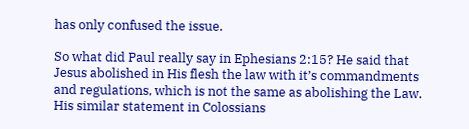has only confused the issue.

So what did Paul really say in Ephesians 2:15? He said that Jesus abolished in His flesh the law with it’s commandments and regulations, which is not the same as abolishing the Law. His similar statement in Colossians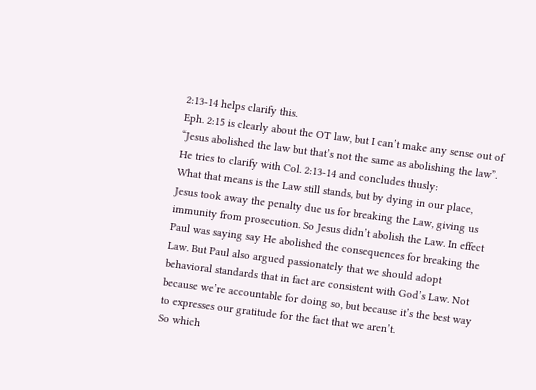2:13-14 helps clarify this.
Eph. 2:15 is clearly about the OT law, but I can’t make any sense out of “Jesus abolished the law but that’s not the same as abolishing the law”. He tries to clarify with Col. 2:13-14 and concludes thusly:
What that means is the Law still stands, but by dying in our place, Jesus took away the penalty due us for breaking the Law, giving us immunity from prosecution. So Jesus didn’t abolish the Law. In effect Paul was saying say He abolished the consequences for breaking the Law. But Paul also argued passionately that we should adopt behavioral standards that in fact are consistent with God’s Law. Not because we’re accountable for doing so, but because it’s the best way to expresses our gratitude for the fact that we aren’t.
So which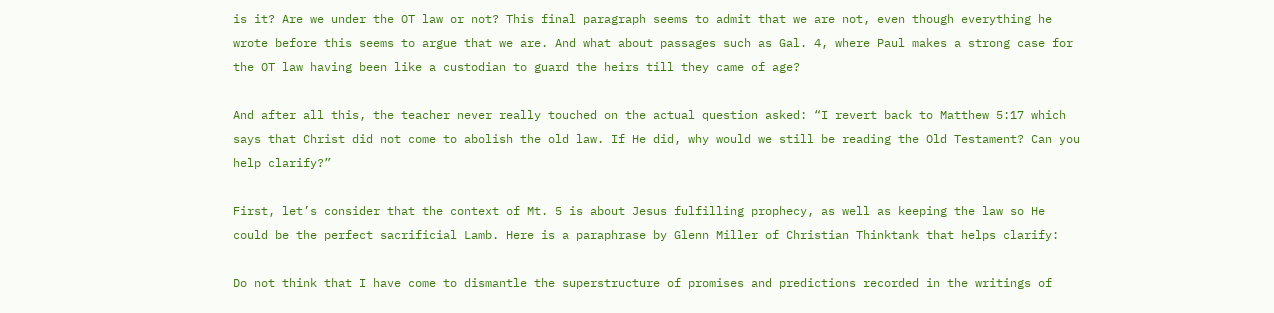is it? Are we under the OT law or not? This final paragraph seems to admit that we are not, even though everything he wrote before this seems to argue that we are. And what about passages such as Gal. 4, where Paul makes a strong case for the OT law having been like a custodian to guard the heirs till they came of age?

And after all this, the teacher never really touched on the actual question asked: “I revert back to Matthew 5:17 which says that Christ did not come to abolish the old law. If He did, why would we still be reading the Old Testament? Can you help clarify?”

First, let’s consider that the context of Mt. 5 is about Jesus fulfilling prophecy, as well as keeping the law so He could be the perfect sacrificial Lamb. Here is a paraphrase by Glenn Miller of Christian Thinktank that helps clarify:

Do not think that I have come to dismantle the superstructure of promises and predictions recorded in the writings of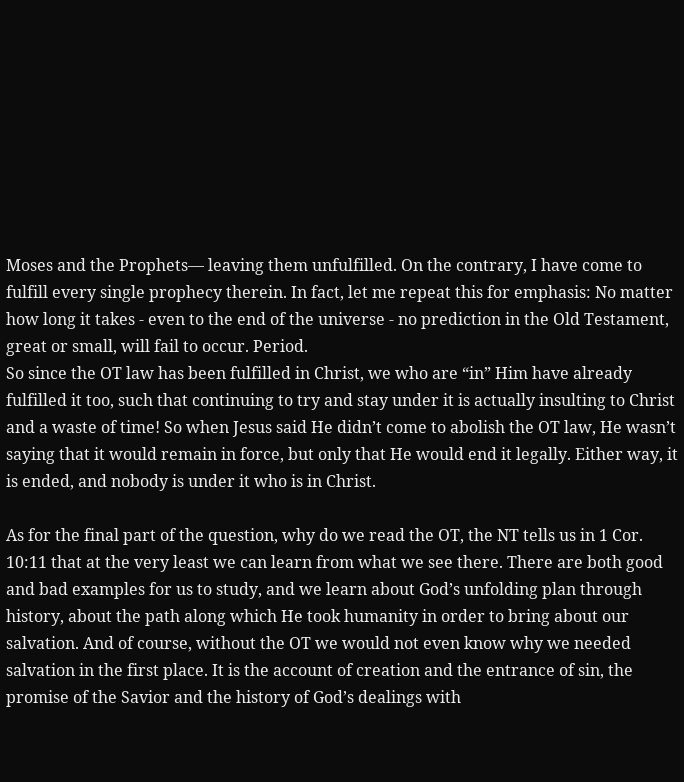Moses and the Prophets— leaving them unfulfilled. On the contrary, I have come to fulfill every single prophecy therein. In fact, let me repeat this for emphasis: No matter how long it takes - even to the end of the universe - no prediction in the Old Testament, great or small, will fail to occur. Period.
So since the OT law has been fulfilled in Christ, we who are “in” Him have already fulfilled it too, such that continuing to try and stay under it is actually insulting to Christ and a waste of time! So when Jesus said He didn’t come to abolish the OT law, He wasn’t saying that it would remain in force, but only that He would end it legally. Either way, it is ended, and nobody is under it who is in Christ.

As for the final part of the question, why do we read the OT, the NT tells us in 1 Cor. 10:11 that at the very least we can learn from what we see there. There are both good and bad examples for us to study, and we learn about God’s unfolding plan through history, about the path along which He took humanity in order to bring about our salvation. And of course, without the OT we would not even know why we needed salvation in the first place. It is the account of creation and the entrance of sin, the promise of the Savior and the history of God’s dealings with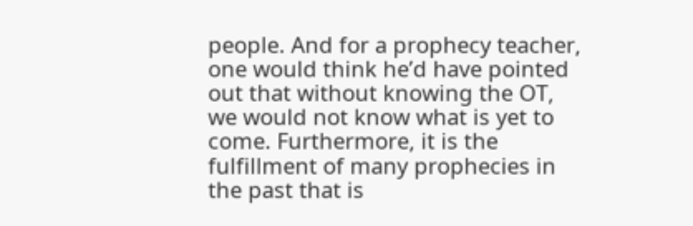people. And for a prophecy teacher, one would think he’d have pointed out that without knowing the OT, we would not know what is yet to come. Furthermore, it is the fulfillment of many prophecies in the past that is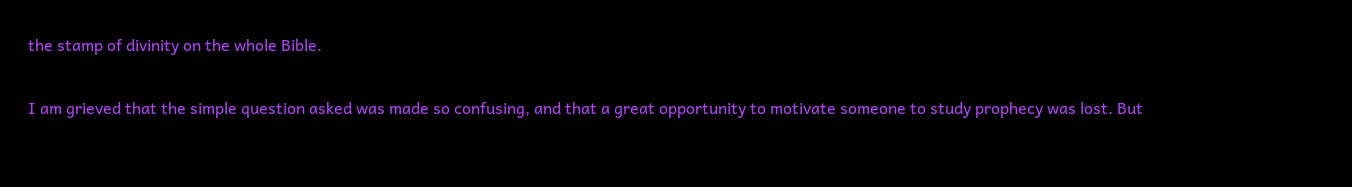the stamp of divinity on the whole Bible.

I am grieved that the simple question asked was made so confusing, and that a great opportunity to motivate someone to study prophecy was lost. But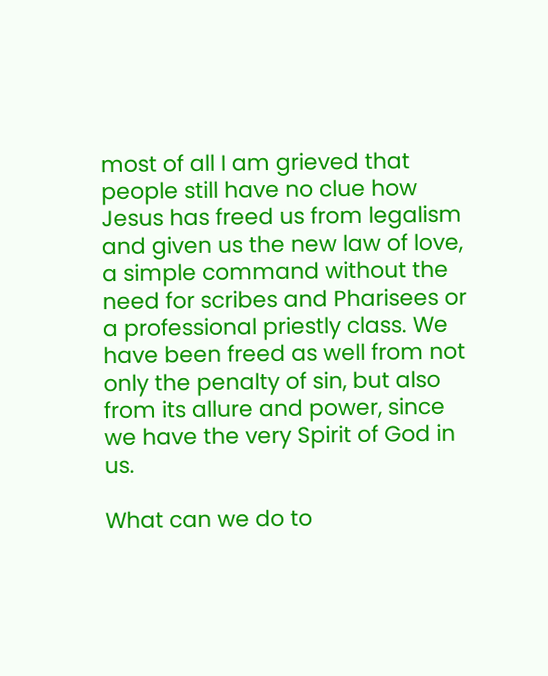most of all I am grieved that people still have no clue how Jesus has freed us from legalism and given us the new law of love, a simple command without the need for scribes and Pharisees or a professional priestly class. We have been freed as well from not only the penalty of sin, but also from its allure and power, since we have the very Spirit of God in us.

What can we do to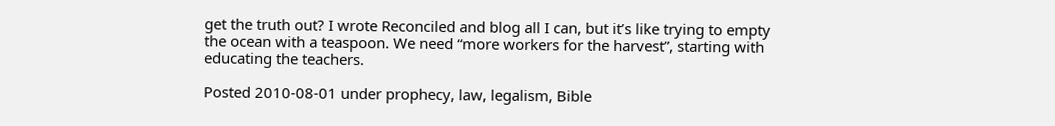get the truth out? I wrote Reconciled and blog all I can, but it’s like trying to empty the ocean with a teaspoon. We need “more workers for the harvest”, starting with educating the teachers.

Posted 2010-08-01 under prophecy, law, legalism, Bible